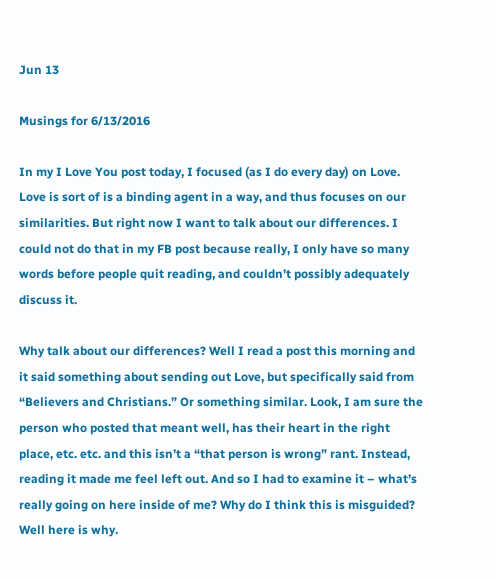Jun 13

Musings for 6/13/2016

In my I Love You post today, I focused (as I do every day) on Love. Love is sort of is a binding agent in a way, and thus focuses on our similarities. But right now I want to talk about our differences. I could not do that in my FB post because really, I only have so many words before people quit reading, and couldn’t possibly adequately discuss it.

Why talk about our differences? Well I read a post this morning and it said something about sending out Love, but specifically said from “Believers and Christians.” Or something similar. Look, I am sure the person who posted that meant well, has their heart in the right place, etc. etc. and this isn’t a “that person is wrong” rant. Instead, reading it made me feel left out. And so I had to examine it – what’s really going on here inside of me? Why do I think this is misguided? Well here is why.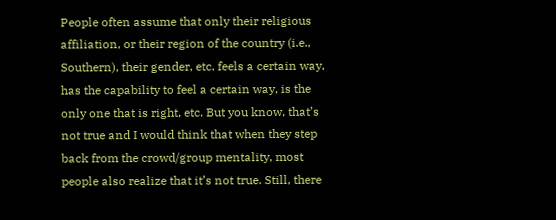People often assume that only their religious affiliation, or their region of the country (i.e., Southern), their gender, etc. feels a certain way, has the capability to feel a certain way, is the only one that is right, etc. But you know, that’s not true and I would think that when they step back from the crowd/group mentality, most people also realize that it’s not true. Still, there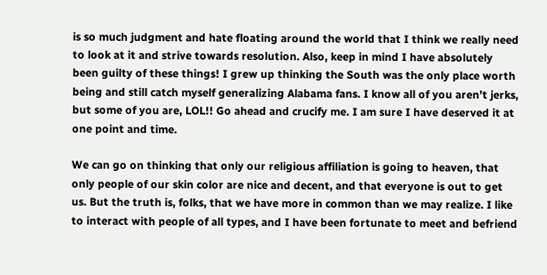is so much judgment and hate floating around the world that I think we really need to look at it and strive towards resolution. Also, keep in mind I have absolutely been guilty of these things! I grew up thinking the South was the only place worth being and still catch myself generalizing Alabama fans. I know all of you aren’t jerks, but some of you are, LOL!! Go ahead and crucify me. I am sure I have deserved it at one point and time.

We can go on thinking that only our religious affiliation is going to heaven, that only people of our skin color are nice and decent, and that everyone is out to get us. But the truth is, folks, that we have more in common than we may realize. I like to interact with people of all types, and I have been fortunate to meet and befriend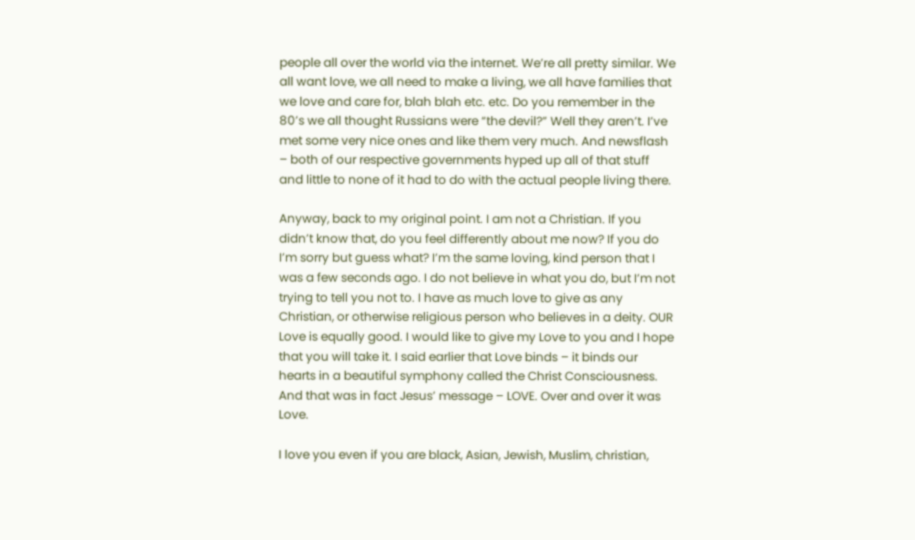people all over the world via the internet. We’re all pretty similar. We all want love, we all need to make a living, we all have families that we love and care for, blah blah etc. etc. Do you remember in the 80’s we all thought Russians were “the devil?” Well they aren’t. I’ve met some very nice ones and like them very much. And newsflash – both of our respective governments hyped up all of that stuff and little to none of it had to do with the actual people living there.

Anyway, back to my original point. I am not a Christian. If you didn’t know that, do you feel differently about me now? If you do I’m sorry but guess what? I’m the same loving, kind person that I was a few seconds ago. I do not believe in what you do, but I’m not trying to tell you not to. I have as much love to give as any Christian, or otherwise religious person who believes in a deity. OUR Love is equally good. I would like to give my Love to you and I hope that you will take it. I said earlier that Love binds – it binds our hearts in a beautiful symphony called the Christ Consciousness. And that was in fact Jesus’ message – LOVE. Over and over it was Love.

I love you even if you are black, Asian, Jewish, Muslim, christian,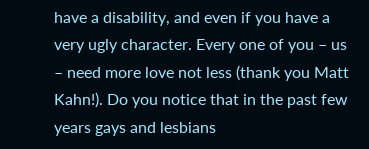have a disability, and even if you have a very ugly character. Every one of you – us – need more love not less (thank you Matt Kahn!). Do you notice that in the past few years gays and lesbians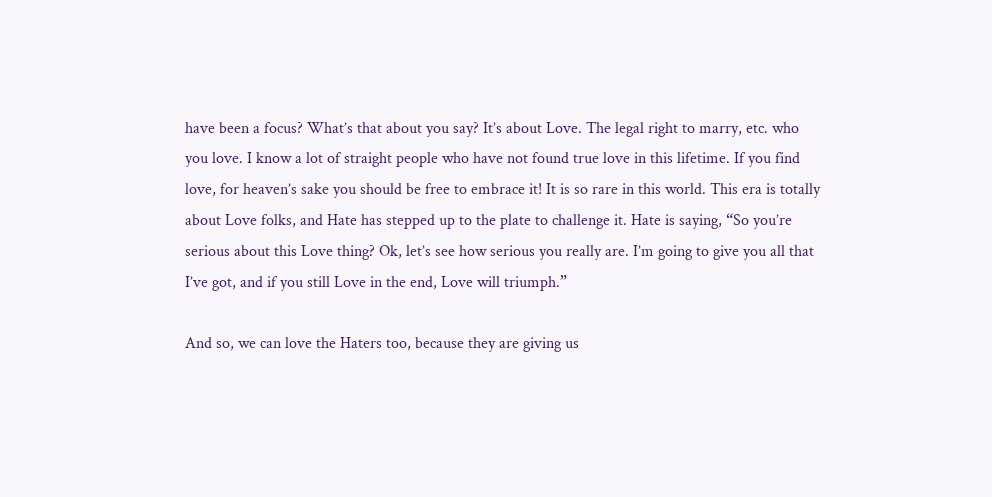have been a focus? What’s that about you say? It’s about Love. The legal right to marry, etc. who you love. I know a lot of straight people who have not found true love in this lifetime. If you find love, for heaven’s sake you should be free to embrace it! It is so rare in this world. This era is totally about Love folks, and Hate has stepped up to the plate to challenge it. Hate is saying, “So you’re serious about this Love thing? Ok, let’s see how serious you really are. I’m going to give you all that I’ve got, and if you still Love in the end, Love will triumph.”

And so, we can love the Haters too, because they are giving us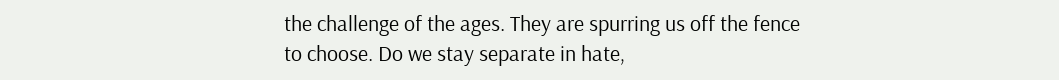the challenge of the ages. They are spurring us off the fence to choose. Do we stay separate in hate,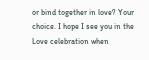or bind together in love? Your choice. I hope I see you in the Love celebration when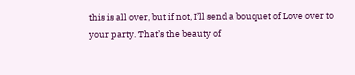this is all over, but if not, I’ll send a bouquet of Love over to your party. That’s the beauty of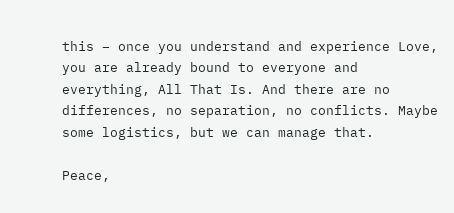this – once you understand and experience Love, you are already bound to everyone and everything, All That Is. And there are no differences, no separation, no conflicts. Maybe some logistics, but we can manage that.

Peace,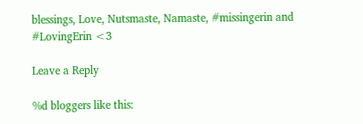blessings, Love, Nutsmaste, Namaste, #missingerin and #LovingErin <3

Leave a Reply

%d bloggers like this: